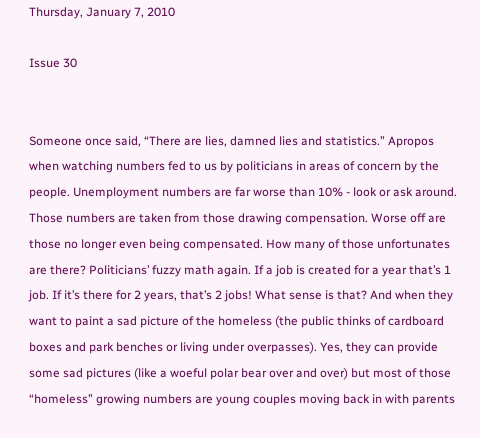Thursday, January 7, 2010

Issue 30


Someone once said, “There are lies, damned lies and statistics.” Apropos when watching numbers fed to us by politicians in areas of concern by the people. Unemployment numbers are far worse than 10% - look or ask around. Those numbers are taken from those drawing compensation. Worse off are those no longer even being compensated. How many of those unfortunates are there? Politicians’ fuzzy math again. If a job is created for a year that’s 1 job. If it’s there for 2 years, that’s 2 jobs! What sense is that? And when they want to paint a sad picture of the homeless (the public thinks of cardboard boxes and park benches or living under overpasses). Yes, they can provide some sad pictures (like a woeful polar bear over and over) but most of those “homeless” growing numbers are young couples moving back in with parents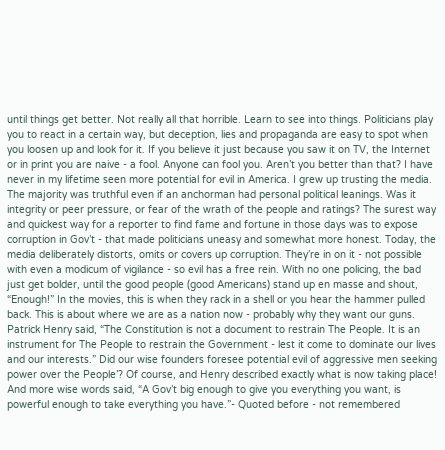until things get better. Not really all that horrible. Learn to see into things. Politicians play you to react in a certain way, but deception, lies and propaganda are easy to spot when you loosen up and look for it. If you believe it just because you saw it on TV, the Internet or in print you are naive - a fool. Anyone can fool you. Aren’t you better than that? I have never in my lifetime seen more potential for evil in America. I grew up trusting the media. The majority was truthful even if an anchorman had personal political leanings. Was it integrity or peer pressure, or fear of the wrath of the people and ratings? The surest way and quickest way for a reporter to find fame and fortune in those days was to expose corruption in Gov’t - that made politicians uneasy and somewhat more honest. Today, the media deliberately distorts, omits or covers up corruption. They’re in on it - not possible with even a modicum of vigilance - so evil has a free rein. With no one policing, the bad just get bolder, until the good people (good Americans) stand up en masse and shout, “Enough!” In the movies, this is when they rack in a shell or you hear the hammer pulled back. This is about where we are as a nation now - probably why they want our guns. Patrick Henry said, “The Constitution is not a document to restrain The People. It is an instrument for The People to restrain the Government - lest it come to dominate our lives and our interests.” Did our wise founders foresee potential evil of aggressive men seeking power over the People’? Of course, and Henry described exactly what is now taking place! And more wise words said, “A Gov’t big enough to give you everything you want, is powerful enough to take everything you have.”- Quoted before - not remembered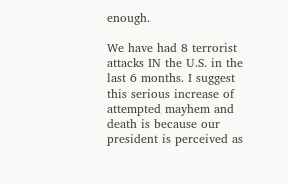enough.

We have had 8 terrorist attacks IN the U.S. in the last 6 months. I suggest this serious increase of attempted mayhem and death is because our president is perceived as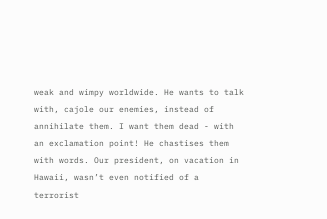weak and wimpy worldwide. He wants to talk with, cajole our enemies, instead of annihilate them. I want them dead - with an exclamation point! He chastises them with words. Our president, on vacation in Hawaii, wasn’t even notified of a terrorist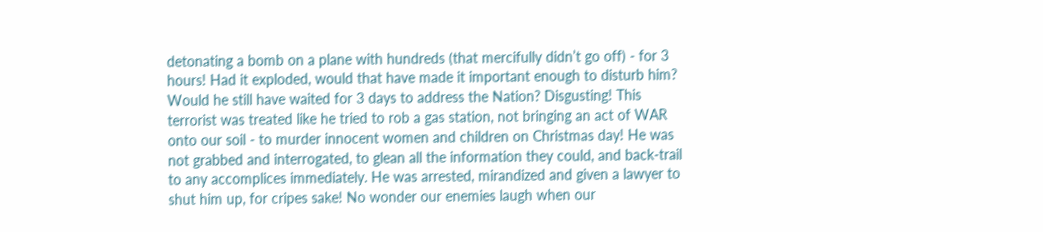detonating a bomb on a plane with hundreds (that mercifully didn’t go off) - for 3 hours! Had it exploded, would that have made it important enough to disturb him? Would he still have waited for 3 days to address the Nation? Disgusting! This terrorist was treated like he tried to rob a gas station, not bringing an act of WAR onto our soil - to murder innocent women and children on Christmas day! He was not grabbed and interrogated, to glean all the information they could, and back-trail to any accomplices immediately. He was arrested, mirandized and given a lawyer to shut him up, for cripes sake! No wonder our enemies laugh when our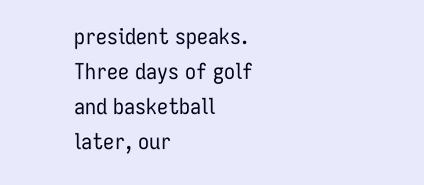president speaks. Three days of golf and basketball later, our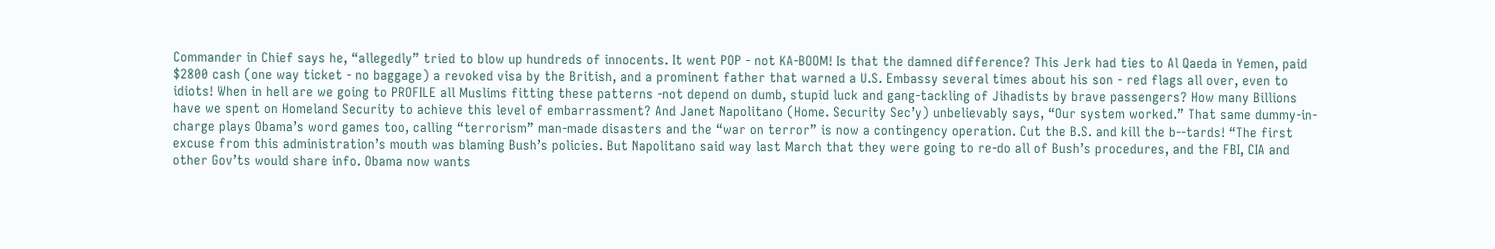Commander in Chief says he, “allegedly” tried to blow up hundreds of innocents. It went POP - not KA-BOOM! Is that the damned difference? This Jerk had ties to Al Qaeda in Yemen, paid $2800 cash (one way ticket - no baggage) a revoked visa by the British, and a prominent father that warned a U.S. Embassy several times about his son - red flags all over, even to idiots! When in hell are we going to PROFILE all Muslims fitting these patterns -not depend on dumb, stupid luck and gang-tackling of Jihadists by brave passengers? How many Billions have we spent on Homeland Security to achieve this level of embarrassment? And Janet Napolitano (Home. Security Sec’y) unbelievably says, “Our system worked.” That same dummy-in-charge plays Obama’s word games too, calling “terrorism” man-made disasters and the “war on terror” is now a contingency operation. Cut the B.S. and kill the b--tards! “The first excuse from this administration’s mouth was blaming Bush’s policies. But Napolitano said way last March that they were going to re-do all of Bush’s procedures, and the FBI, CIA and other Gov’ts would share info. Obama now wants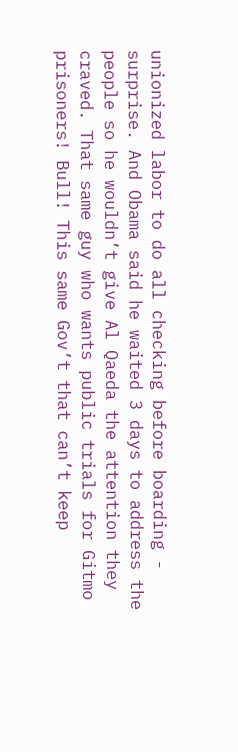unionized labor to do all checking before boarding - surprise. And Obama said he waited 3 days to address the people so he wouldn’t give Al Qaeda the attention they craved. That same guy who wants public trials for Gitmo prisoners! Bull! This same Gov’t that can’t keep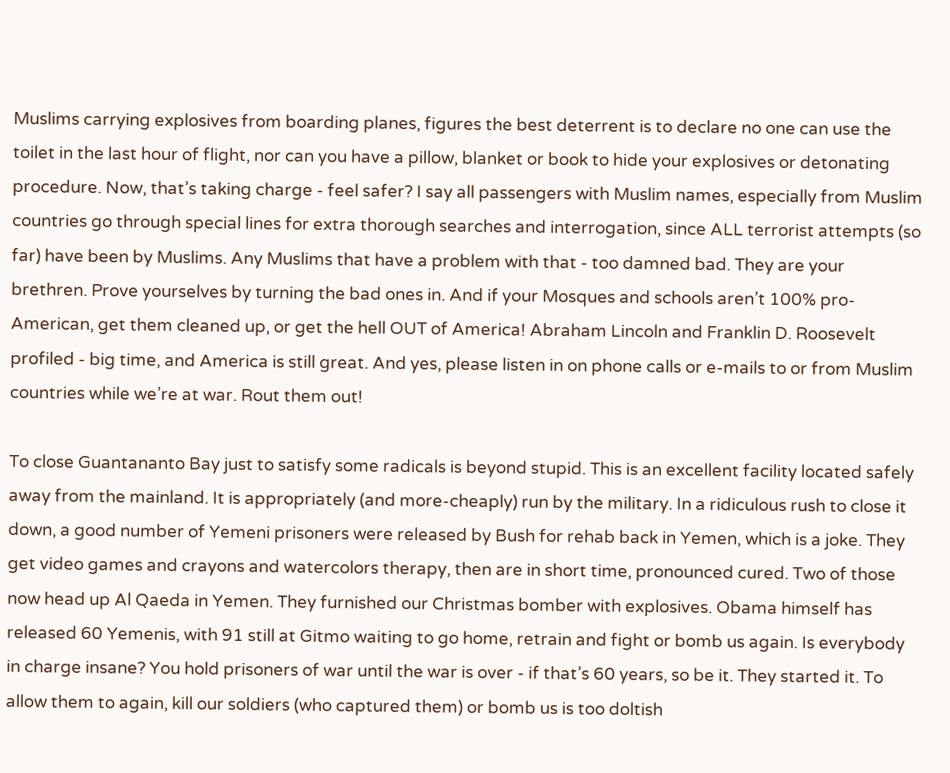Muslims carrying explosives from boarding planes, figures the best deterrent is to declare no one can use the toilet in the last hour of flight, nor can you have a pillow, blanket or book to hide your explosives or detonating procedure. Now, that’s taking charge - feel safer? I say all passengers with Muslim names, especially from Muslim countries go through special lines for extra thorough searches and interrogation, since ALL terrorist attempts (so far) have been by Muslims. Any Muslims that have a problem with that - too damned bad. They are your brethren. Prove yourselves by turning the bad ones in. And if your Mosques and schools aren’t 100% pro-American, get them cleaned up, or get the hell OUT of America! Abraham Lincoln and Franklin D. Roosevelt profiled - big time, and America is still great. And yes, please listen in on phone calls or e-mails to or from Muslim countries while we’re at war. Rout them out!

To close Guantananto Bay just to satisfy some radicals is beyond stupid. This is an excellent facility located safely away from the mainland. It is appropriately (and more-cheaply) run by the military. In a ridiculous rush to close it down, a good number of Yemeni prisoners were released by Bush for rehab back in Yemen, which is a joke. They get video games and crayons and watercolors therapy, then are in short time, pronounced cured. Two of those now head up Al Qaeda in Yemen. They furnished our Christmas bomber with explosives. Obama himself has released 60 Yemenis, with 91 still at Gitmo waiting to go home, retrain and fight or bomb us again. Is everybody in charge insane? You hold prisoners of war until the war is over - if that’s 60 years, so be it. They started it. To allow them to again, kill our soldiers (who captured them) or bomb us is too doltish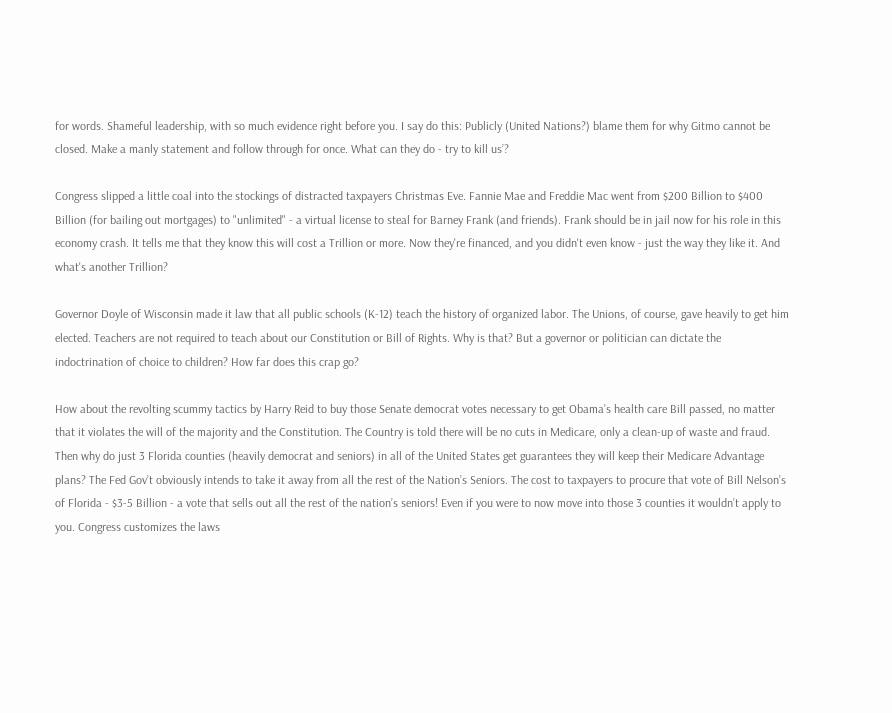for words. Shameful leadership, with so much evidence right before you. I say do this: Publicly (United Nations?) blame them for why Gitmo cannot be closed. Make a manly statement and follow through for once. What can they do - try to kill us’?

Congress slipped a little coal into the stockings of distracted taxpayers Christmas Eve. Fannie Mae and Freddie Mac went from $200 Billion to $400 Billion (for bailing out mortgages) to "unlimited" - a virtual license to steal for Barney Frank (and friends). Frank should be in jail now for his role in this economy crash. It tells me that they know this will cost a Trillion or more. Now they're financed, and you didn't even know - just the way they like it. And what's another Trillion?

Governor Doyle of Wisconsin made it law that all public schools (K-12) teach the history of organized labor. The Unions, of course, gave heavily to get him elected. Teachers are not required to teach about our Constitution or Bill of Rights. Why is that? But a governor or politician can dictate the indoctrination of choice to children? How far does this crap go?

How about the revolting scummy tactics by Harry Reid to buy those Senate democrat votes necessary to get Obama’s health care Bill passed, no matter that it violates the will of the majority and the Constitution. The Country is told there will be no cuts in Medicare, only a clean-up of waste and fraud. Then why do just 3 Florida counties (heavily democrat and seniors) in all of the United States get guarantees they will keep their Medicare Advantage plans? The Fed Gov’t obviously intends to take it away from all the rest of the Nation’s Seniors. The cost to taxpayers to procure that vote of Bill Nelson’s of Florida - $3-5 Billion - a vote that sells out all the rest of the nation’s seniors! Even if you were to now move into those 3 counties it wouldn’t apply to you. Congress customizes the laws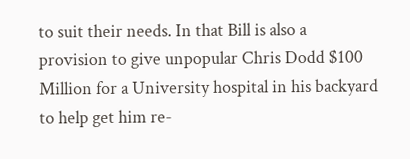to suit their needs. In that Bill is also a provision to give unpopular Chris Dodd $100 Million for a University hospital in his backyard to help get him re-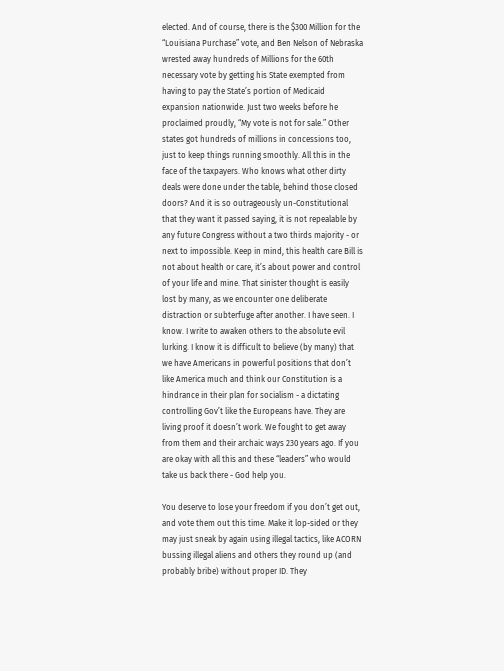elected. And of course, there is the $300 Million for the “Louisiana Purchase” vote, and Ben Nelson of Nebraska wrested away hundreds of Millions for the 60th necessary vote by getting his State exempted from having to pay the State’s portion of Medicaid expansion nationwide. Just two weeks before he proclaimed proudly, “My vote is not for sale.” Other states got hundreds of millions in concessions too, just to keep things running smoothly. All this in the face of the taxpayers. Who knows what other dirty deals were done under the table, behind those closed doors? And it is so outrageously un-Constitutional that they want it passed saying, it is not repealable by any future Congress without a two thirds majority - or next to impossible. Keep in mind, this health care Bill is not about health or care, it’s about power and control of your life and mine. That sinister thought is easily lost by many, as we encounter one deliberate distraction or subterfuge after another. I have seen. I know. I write to awaken others to the absolute evil lurking. I know it is difficult to believe (by many) that we have Americans in powerful positions that don’t like America much and think our Constitution is a hindrance in their plan for socialism - a dictating controlling Gov’t like the Europeans have. They are living proof it doesn’t work. We fought to get away from them and their archaic ways 230 years ago. If you are okay with all this and these “leaders” who would take us back there - God help you.

You deserve to lose your freedom if you don’t get out, and vote them out this time. Make it lop-sided or they may just sneak by again using illegal tactics, like ACORN bussing illegal aliens and others they round up (and probably bribe) without proper ID. They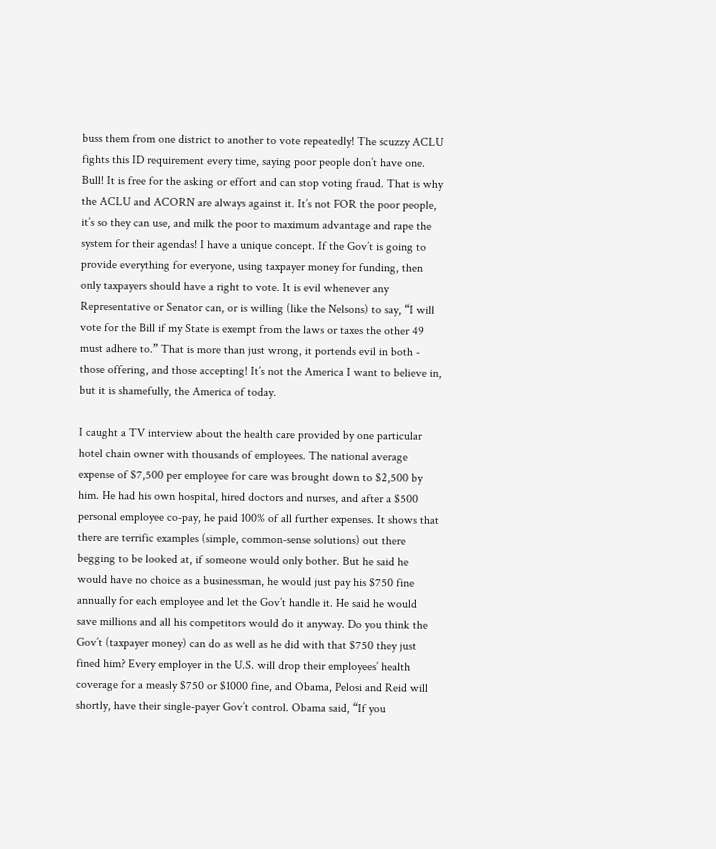buss them from one district to another to vote repeatedly! The scuzzy ACLU fights this ID requirement every time, saying poor people don’t have one. Bull! It is free for the asking or effort and can stop voting fraud. That is why the ACLU and ACORN are always against it. It’s not FOR the poor people, it’s so they can use, and milk the poor to maximum advantage and rape the system for their agendas! I have a unique concept. If the Gov’t is going to provide everything for everyone, using taxpayer money for funding, then only taxpayers should have a right to vote. It is evil whenever any Representative or Senator can, or is willing (like the Nelsons) to say, “I will vote for the Bill if my State is exempt from the laws or taxes the other 49 must adhere to.” That is more than just wrong, it portends evil in both - those offering, and those accepting! It’s not the America I want to believe in, but it is shamefully, the America of today.

I caught a TV interview about the health care provided by one particular hotel chain owner with thousands of employees. The national average expense of $7,500 per employee for care was brought down to $2,500 by him. He had his own hospital, hired doctors and nurses, and after a $500 personal employee co-pay, he paid 100% of all further expenses. It shows that there are terrific examples (simple, common-sense solutions) out there begging to be looked at, if someone would only bother. But he said he would have no choice as a businessman, he would just pay his $750 fine annually for each employee and let the Gov’t handle it. He said he would save millions and all his competitors would do it anyway. Do you think the Gov’t (taxpayer money) can do as well as he did with that $750 they just fined him? Every employer in the U.S. will drop their employees’ health coverage for a measly $750 or $1000 fine, and Obama, Pelosi and Reid will shortly, have their single-payer Gov’t control. Obama said, “If you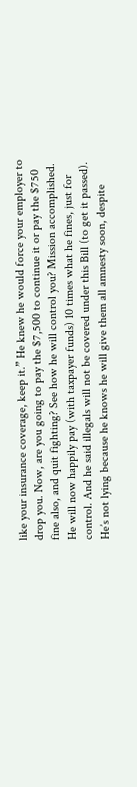like your insurance coverage, keep it.” He knew he would force your employer to drop you. Now, are you going to pay the $7,500 to continue it or pay the $750 fine also, and quit fighting? See how he will control you? Mission accomplished. He will now happily pay (with taxpayer funds) 10 times what he fines, just for control. And he said illegals will not be covered under this Bill (to get it passed). He’s not lying because he knows he will give them all amnesty soon, despite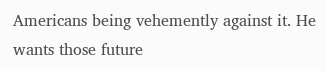Americans being vehemently against it. He wants those future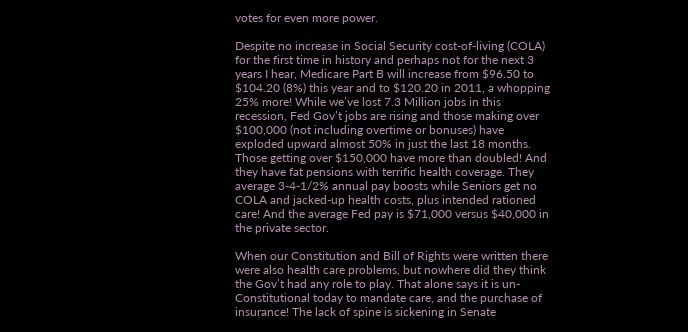votes for even more power.

Despite no increase in Social Security cost-of-living (COLA) for the first time in history and perhaps not for the next 3 years I hear, Medicare Part B will increase from $96.50 to $104.20 (8%) this year and to $120.20 in 2011, a whopping 25% more! While we’ve lost 7.3 Million jobs in this recession, Fed Gov’t jobs are rising and those making over $100,000 (not including overtime or bonuses) have exploded upward almost 50% in just the last 18 months. Those getting over $150,000 have more than doubled! And they have fat pensions with terrific health coverage. They average 3-4-1/2% annual pay boosts while Seniors get no COLA and jacked-up health costs, plus intended rationed care! And the average Fed pay is $71,000 versus $40,000 in the private sector.

When our Constitution and Bill of Rights were written there were also health care problems, but nowhere did they think the Gov’t had any role to play. That alone says it is un-Constitutional today to mandate care, and the purchase of insurance! The lack of spine is sickening in Senate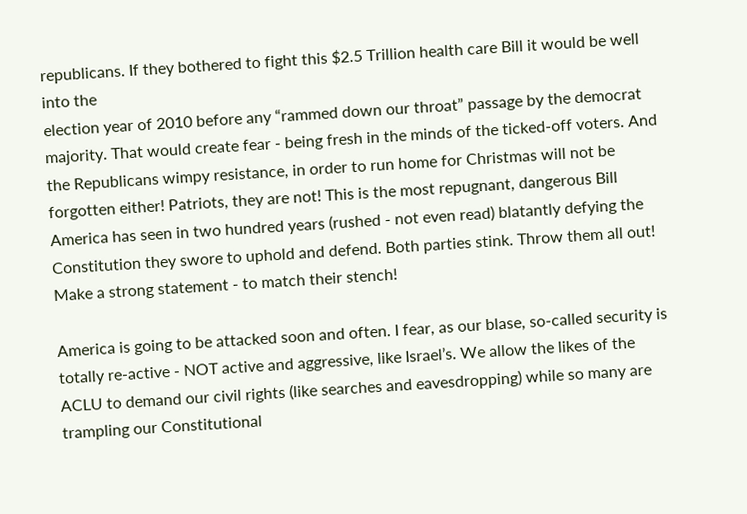republicans. If they bothered to fight this $2.5 Trillion health care Bill it would be well into the
election year of 2010 before any “rammed down our throat” passage by the democrat majority. That would create fear - being fresh in the minds of the ticked-off voters. And the Republicans wimpy resistance, in order to run home for Christmas will not be forgotten either! Patriots, they are not! This is the most repugnant, dangerous Bill America has seen in two hundred years (rushed - not even read) blatantly defying the Constitution they swore to uphold and defend. Both parties stink. Throw them all out! Make a strong statement - to match their stench!

America is going to be attacked soon and often. I fear, as our blase, so-called security is totally re-active - NOT active and aggressive, like Israel’s. We allow the likes of the ACLU to demand our civil rights (like searches and eavesdropping) while so many are trampling our Constitutional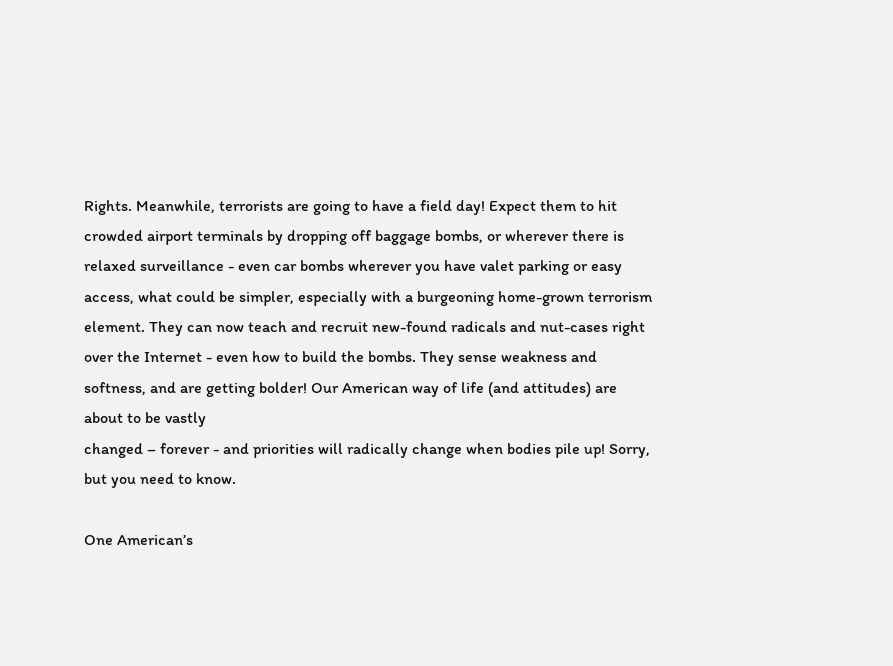Rights. Meanwhile, terrorists are going to have a field day! Expect them to hit crowded airport terminals by dropping off baggage bombs, or wherever there is relaxed surveillance - even car bombs wherever you have valet parking or easy access, what could be simpler, especially with a burgeoning home-grown terrorism element. They can now teach and recruit new-found radicals and nut-cases right over the Internet - even how to build the bombs. They sense weakness and softness, and are getting bolder! Our American way of life (and attitudes) are about to be vastly
changed – forever - and priorities will radically change when bodies pile up! Sorry, but you need to know.

One American’s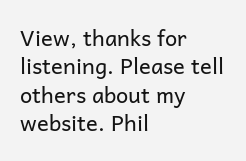View, thanks for listening. Please tell others about my website. Phil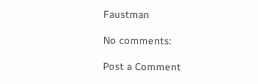Faustman

No comments:

Post a Comment